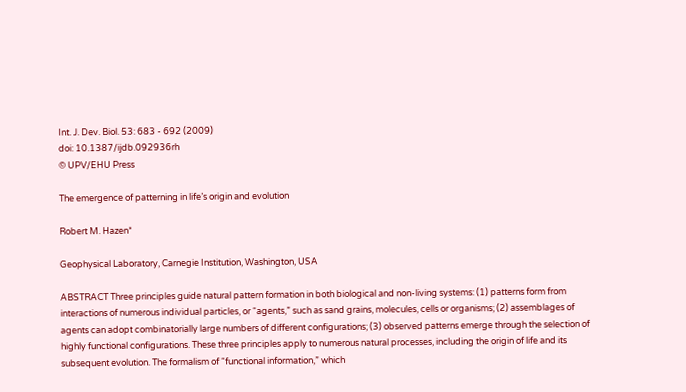Int. J. Dev. Biol. 53: 683 - 692 (2009)
doi: 10.1387/ijdb.092936rh
© UPV/EHU Press

The emergence of patterning in life’s origin and evolution

Robert M. Hazen*

Geophysical Laboratory, Carnegie Institution, Washington, USA

ABSTRACT Three principles guide natural pattern formation in both biological and non-living systems: (1) patterns form from interactions of numerous individual particles, or “agents,” such as sand grains, molecules, cells or organisms; (2) assemblages of agents can adopt combinatorially large numbers of different configurations; (3) observed patterns emerge through the selection of highly functional configurations. These three principles apply to numerous natural processes, including the origin of life and its subsequent evolution. The formalism of “functional information,” which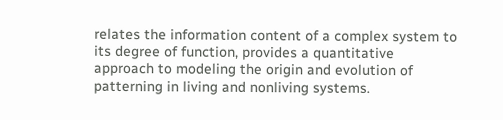relates the information content of a complex system to its degree of function, provides a quantitative approach to modeling the origin and evolution of patterning in living and nonliving systems.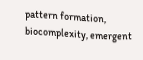pattern formation, biocomplexity, emergent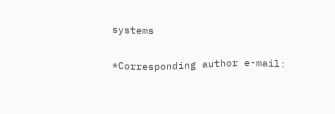systems

*Corresponding author e-mail: